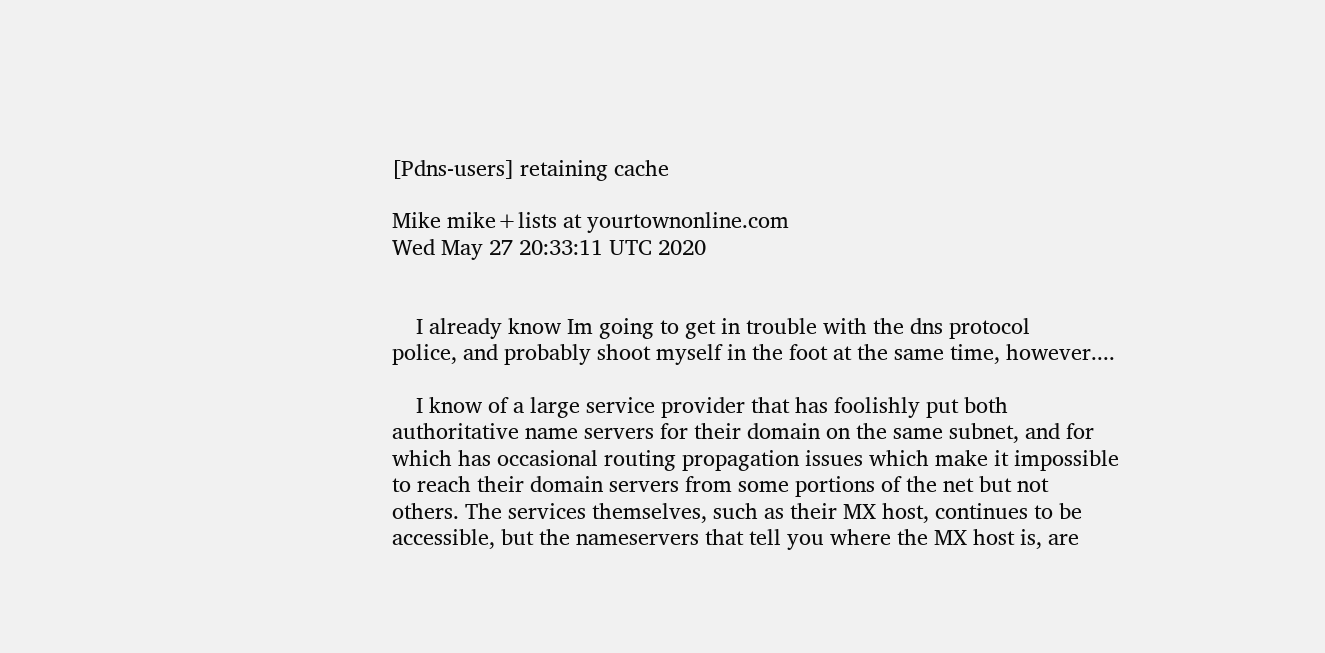[Pdns-users] retaining cache

Mike mike+lists at yourtownonline.com
Wed May 27 20:33:11 UTC 2020


    I already know Im going to get in trouble with the dns protocol
police, and probably shoot myself in the foot at the same time, however....

    I know of a large service provider that has foolishly put both
authoritative name servers for their domain on the same subnet, and for
which has occasional routing propagation issues which make it impossible
to reach their domain servers from some portions of the net but not
others. The services themselves, such as their MX host, continues to be
accessible, but the nameservers that tell you where the MX host is, are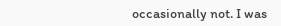occasionally not. I was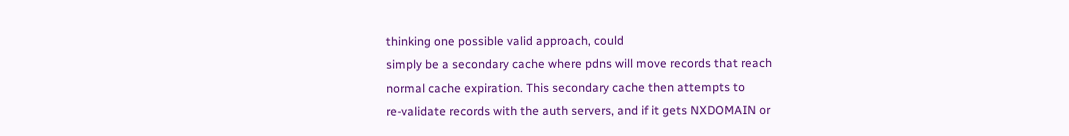thinking one possible valid approach, could
simply be a secondary cache where pdns will move records that reach
normal cache expiration. This secondary cache then attempts to
re-validate records with the auth servers, and if it gets NXDOMAIN or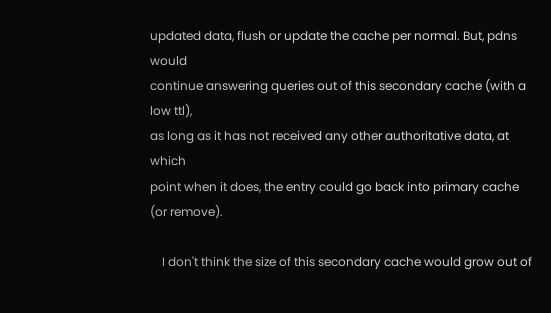updated data, flush or update the cache per normal. But, pdns would
continue answering queries out of this secondary cache (with a low ttl),
as long as it has not received any other authoritative data, at which
point when it does, the entry could go back into primary cache (or remove).

    I don't think the size of this secondary cache would grow out of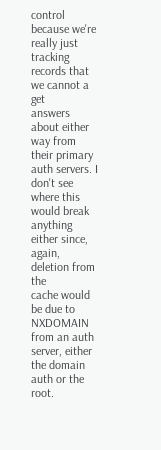control because we're really just tracking records that we cannot a get
answers about either way from their primary auth servers. I don't see
where this would break anything either since, again, deletion from the
cache would be due to NXDOMAIN from an auth server, either the domain
auth or the root.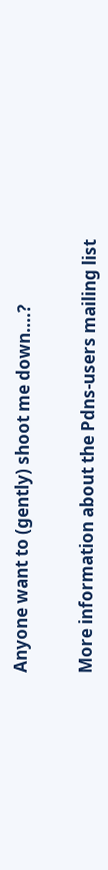Anyone want to (gently) shoot me down....?


More information about the Pdns-users mailing list